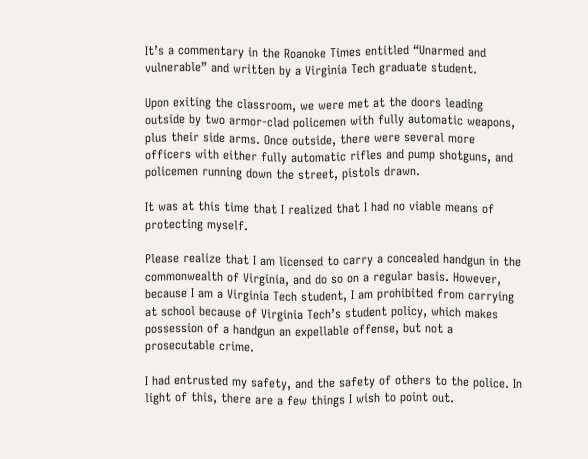It’s a commentary in the Roanoke Times entitled “Unarmed and vulnerable” and written by a Virginia Tech graduate student.

Upon exiting the classroom, we were met at the doors leading outside by two armor-clad policemen with fully automatic weapons, plus their side arms. Once outside, there were several more officers with either fully automatic rifles and pump shotguns, and policemen running down the street, pistols drawn.

It was at this time that I realized that I had no viable means of protecting myself.

Please realize that I am licensed to carry a concealed handgun in the commonwealth of Virginia, and do so on a regular basis. However, because I am a Virginia Tech student, I am prohibited from carrying at school because of Virginia Tech’s student policy, which makes possession of a handgun an expellable offense, but not a prosecutable crime.

I had entrusted my safety, and the safety of others to the police. In light of this, there are a few things I wish to point out.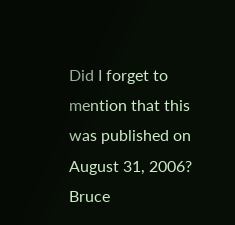Did I forget to mention that this was published on August 31, 2006? Bruce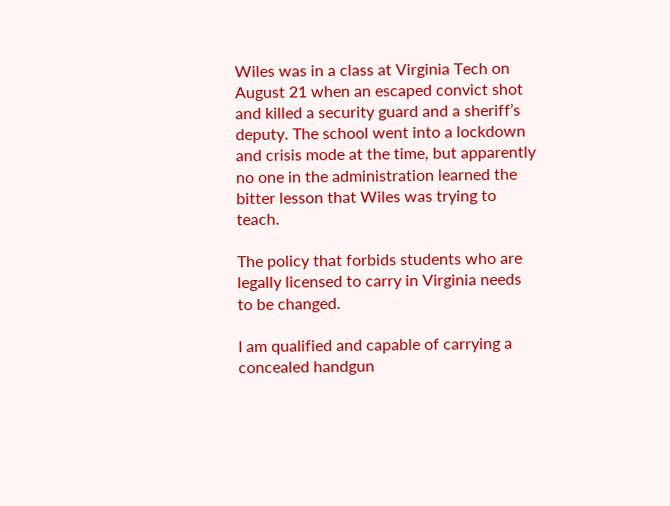Wiles was in a class at Virginia Tech on August 21 when an escaped convict shot and killed a security guard and a sheriff’s deputy. The school went into a lockdown and crisis mode at the time, but apparently no one in the administration learned the bitter lesson that Wiles was trying to teach.

The policy that forbids students who are legally licensed to carry in Virginia needs to be changed.

I am qualified and capable of carrying a concealed handgun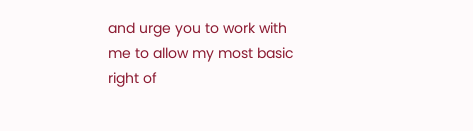and urge you to work with me to allow my most basic right of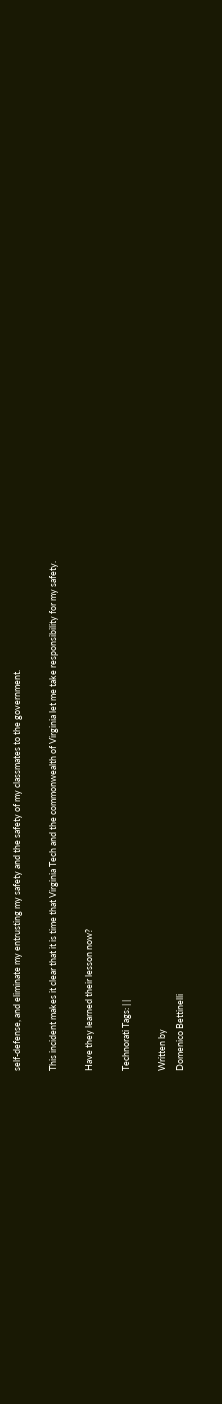self-defense, and eliminate my entrusting my safety and the safety of my classmates to the government.

This incident makes it clear that it is time that Virginia Tech and the commonwealth of Virginia let me take responsibility for my safety.

Have they learned their lesson now?

Technorati Tags: | |

Written by
Domenico Bettinelli